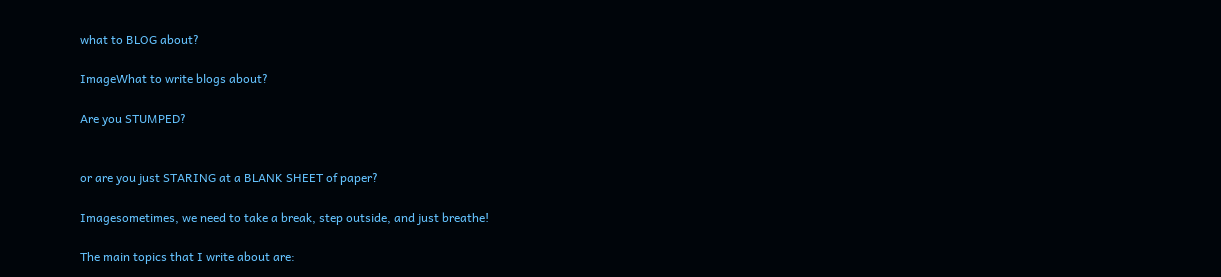what to BLOG about?

ImageWhat to write blogs about?

Are you STUMPED?


or are you just STARING at a BLANK SHEET of paper?

Imagesometimes, we need to take a break, step outside, and just breathe!

The main topics that I write about are: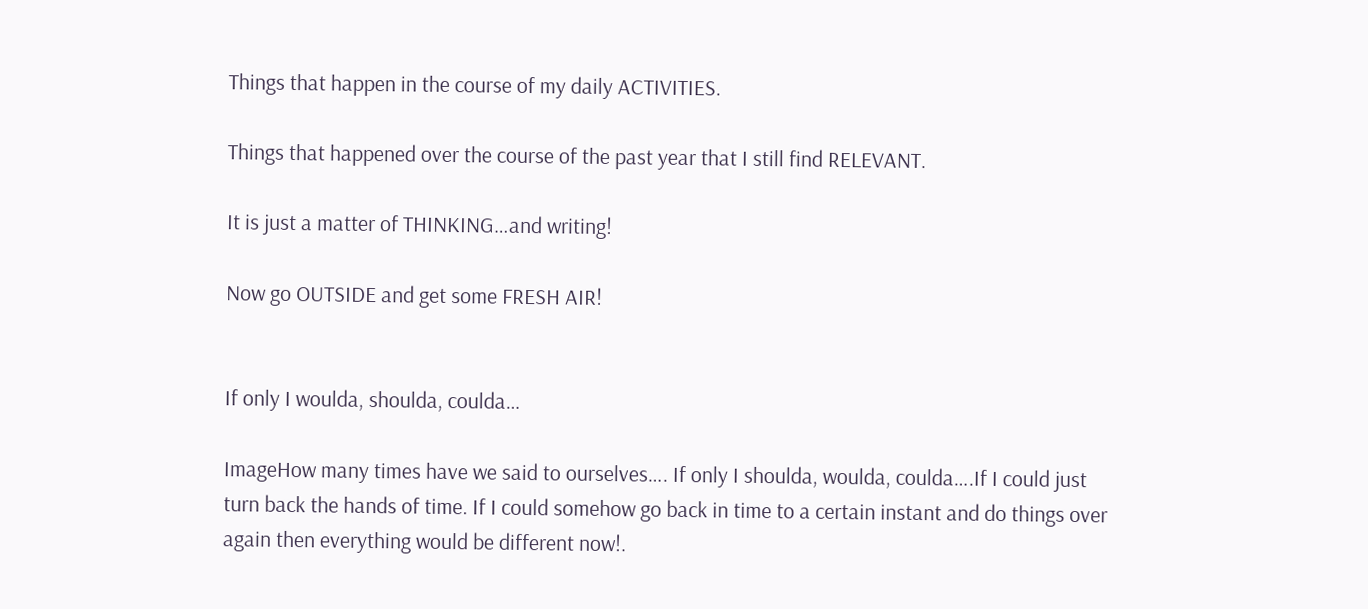Things that happen in the course of my daily ACTIVITIES.

Things that happened over the course of the past year that I still find RELEVANT.

It is just a matter of THINKING…and writing!

Now go OUTSIDE and get some FRESH AIR!


If only I woulda, shoulda, coulda…

ImageHow many times have we said to ourselves…. If only I shoulda, woulda, coulda….If I could just turn back the hands of time. If I could somehow go back in time to a certain instant and do things over again then everything would be different now!.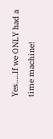Yes…..If we ONLY had a time machine!